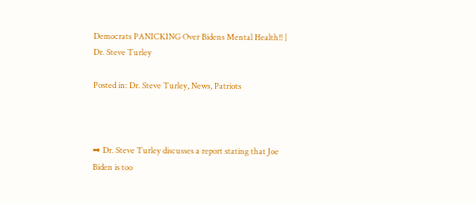Democrats PANICKING Over Bidens Mental Health!! | Dr. Steve Turley

Posted in: Dr. Steve Turley, News, Patriots



➡ Dr. Steve Turley discusses a report stating that Joe Biden is too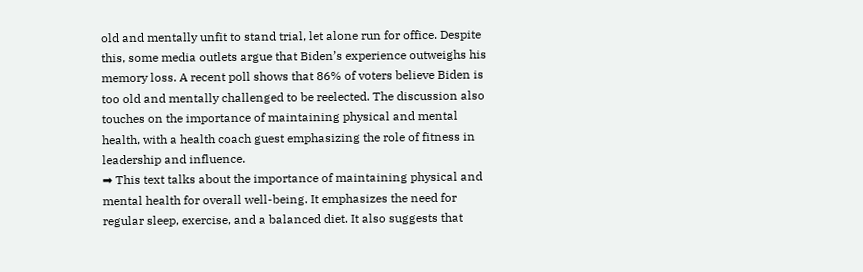old and mentally unfit to stand trial, let alone run for office. Despite this, some media outlets argue that Biden’s experience outweighs his memory loss. A recent poll shows that 86% of voters believe Biden is too old and mentally challenged to be reelected. The discussion also touches on the importance of maintaining physical and mental health, with a health coach guest emphasizing the role of fitness in leadership and influence.
➡ This text talks about the importance of maintaining physical and mental health for overall well-being. It emphasizes the need for regular sleep, exercise, and a balanced diet. It also suggests that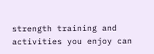strength training and activities you enjoy can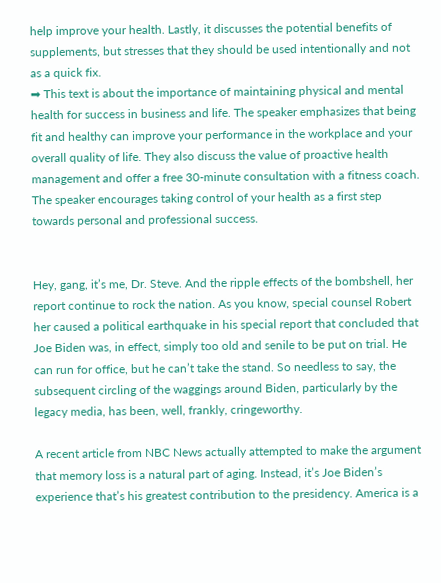help improve your health. Lastly, it discusses the potential benefits of supplements, but stresses that they should be used intentionally and not as a quick fix.
➡ This text is about the importance of maintaining physical and mental health for success in business and life. The speaker emphasizes that being fit and healthy can improve your performance in the workplace and your overall quality of life. They also discuss the value of proactive health management and offer a free 30-minute consultation with a fitness coach. The speaker encourages taking control of your health as a first step towards personal and professional success.


Hey, gang, it’s me, Dr. Steve. And the ripple effects of the bombshell, her report continue to rock the nation. As you know, special counsel Robert her caused a political earthquake in his special report that concluded that Joe Biden was, in effect, simply too old and senile to be put on trial. He can run for office, but he can’t take the stand. So needless to say, the subsequent circling of the waggings around Biden, particularly by the legacy media, has been, well, frankly, cringeworthy.

A recent article from NBC News actually attempted to make the argument that memory loss is a natural part of aging. Instead, it’s Joe Biden’s experience that’s his greatest contribution to the presidency. America is a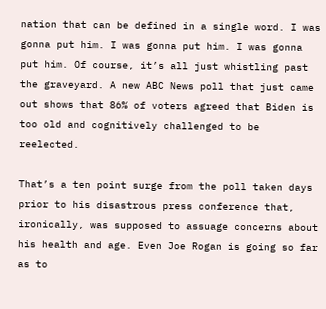nation that can be defined in a single word. I was gonna put him. I was gonna put him. I was gonna put him. Of course, it’s all just whistling past the graveyard. A new ABC News poll that just came out shows that 86% of voters agreed that Biden is too old and cognitively challenged to be reelected.

That’s a ten point surge from the poll taken days prior to his disastrous press conference that, ironically, was supposed to assuage concerns about his health and age. Even Joe Rogan is going so far as to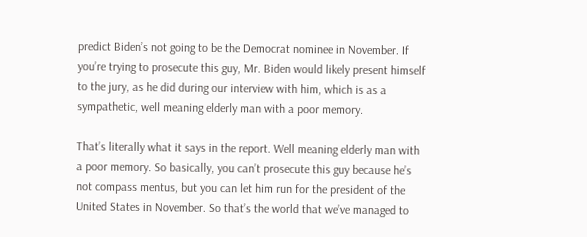predict Biden’s not going to be the Democrat nominee in November. If you’re trying to prosecute this guy, Mr. Biden would likely present himself to the jury, as he did during our interview with him, which is as a sympathetic, well meaning elderly man with a poor memory.

That’s literally what it says in the report. Well meaning elderly man with a poor memory. So basically, you can’t prosecute this guy because he’s not compass mentus, but you can let him run for the president of the United States in November. So that’s the world that we’ve managed to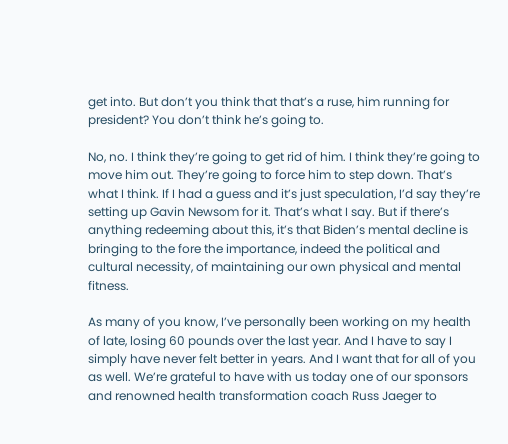get into. But don’t you think that that’s a ruse, him running for president? You don’t think he’s going to.

No, no. I think they’re going to get rid of him. I think they’re going to move him out. They’re going to force him to step down. That’s what I think. If I had a guess and it’s just speculation, I’d say they’re setting up Gavin Newsom for it. That’s what I say. But if there’s anything redeeming about this, it’s that Biden’s mental decline is bringing to the fore the importance, indeed the political and cultural necessity, of maintaining our own physical and mental fitness.

As many of you know, I’ve personally been working on my health of late, losing 60 pounds over the last year. And I have to say I simply have never felt better in years. And I want that for all of you as well. We’re grateful to have with us today one of our sponsors and renowned health transformation coach Russ Jaeger to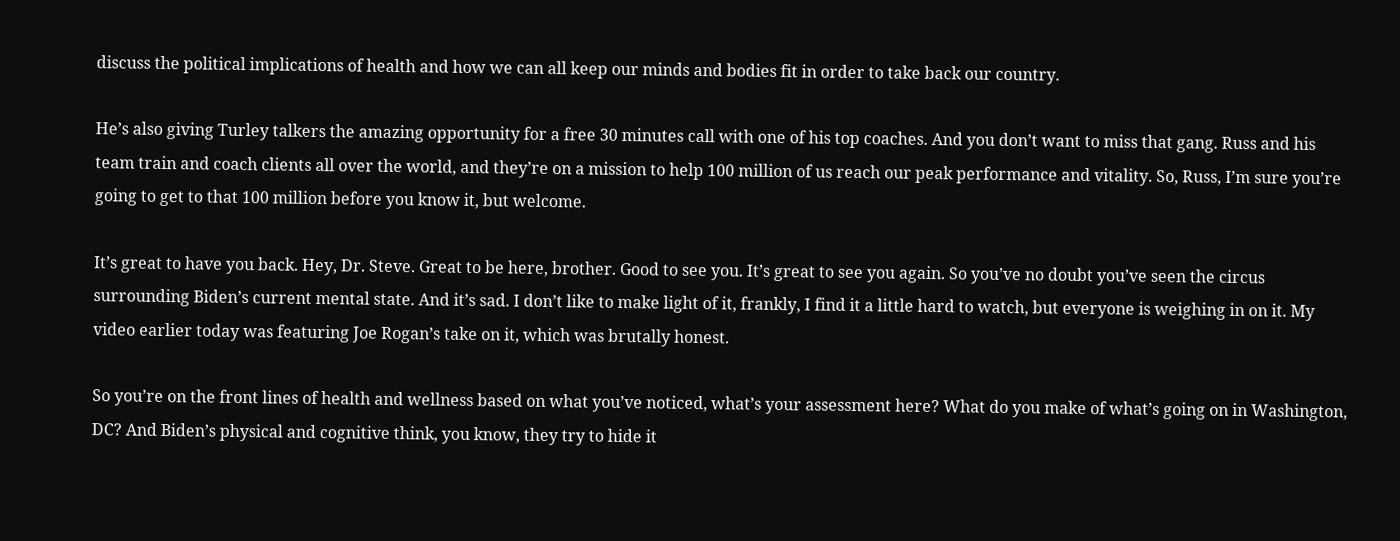discuss the political implications of health and how we can all keep our minds and bodies fit in order to take back our country.

He’s also giving Turley talkers the amazing opportunity for a free 30 minutes call with one of his top coaches. And you don’t want to miss that gang. Russ and his team train and coach clients all over the world, and they’re on a mission to help 100 million of us reach our peak performance and vitality. So, Russ, I’m sure you’re going to get to that 100 million before you know it, but welcome.

It’s great to have you back. Hey, Dr. Steve. Great to be here, brother. Good to see you. It’s great to see you again. So you’ve no doubt you’ve seen the circus surrounding Biden’s current mental state. And it’s sad. I don’t like to make light of it, frankly, I find it a little hard to watch, but everyone is weighing in on it. My video earlier today was featuring Joe Rogan’s take on it, which was brutally honest.

So you’re on the front lines of health and wellness based on what you’ve noticed, what’s your assessment here? What do you make of what’s going on in Washington, DC? And Biden’s physical and cognitive think, you know, they try to hide it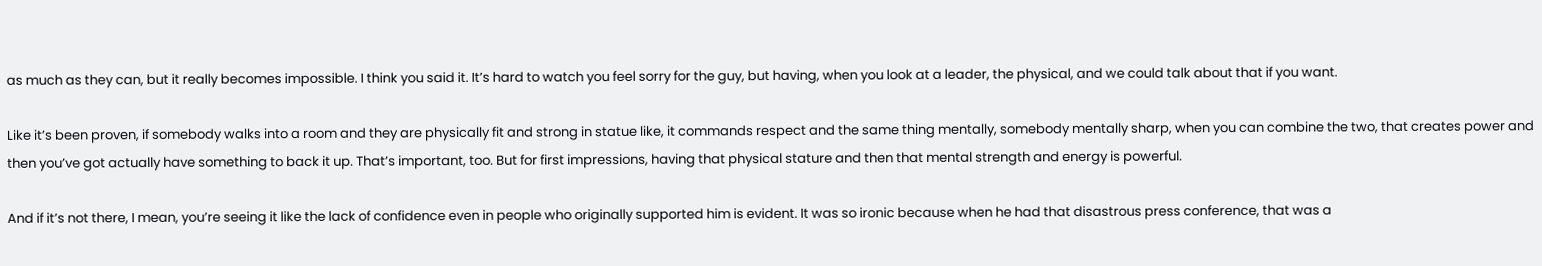as much as they can, but it really becomes impossible. I think you said it. It’s hard to watch you feel sorry for the guy, but having, when you look at a leader, the physical, and we could talk about that if you want.

Like it’s been proven, if somebody walks into a room and they are physically fit and strong in statue like, it commands respect and the same thing mentally, somebody mentally sharp, when you can combine the two, that creates power and then you’ve got actually have something to back it up. That’s important, too. But for first impressions, having that physical stature and then that mental strength and energy is powerful.

And if it’s not there, I mean, you’re seeing it like the lack of confidence even in people who originally supported him is evident. It was so ironic because when he had that disastrous press conference, that was a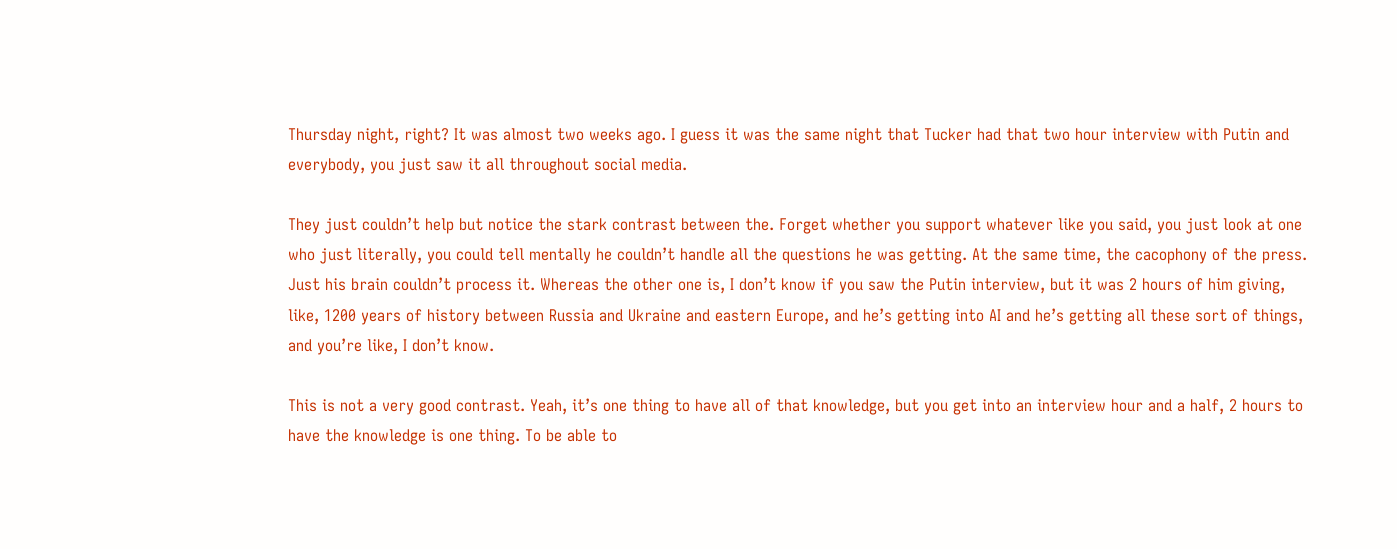Thursday night, right? It was almost two weeks ago. I guess it was the same night that Tucker had that two hour interview with Putin and everybody, you just saw it all throughout social media.

They just couldn’t help but notice the stark contrast between the. Forget whether you support whatever like you said, you just look at one who just literally, you could tell mentally he couldn’t handle all the questions he was getting. At the same time, the cacophony of the press. Just his brain couldn’t process it. Whereas the other one is, I don’t know if you saw the Putin interview, but it was 2 hours of him giving, like, 1200 years of history between Russia and Ukraine and eastern Europe, and he’s getting into AI and he’s getting all these sort of things, and you’re like, I don’t know.

This is not a very good contrast. Yeah, it’s one thing to have all of that knowledge, but you get into an interview hour and a half, 2 hours to have the knowledge is one thing. To be able to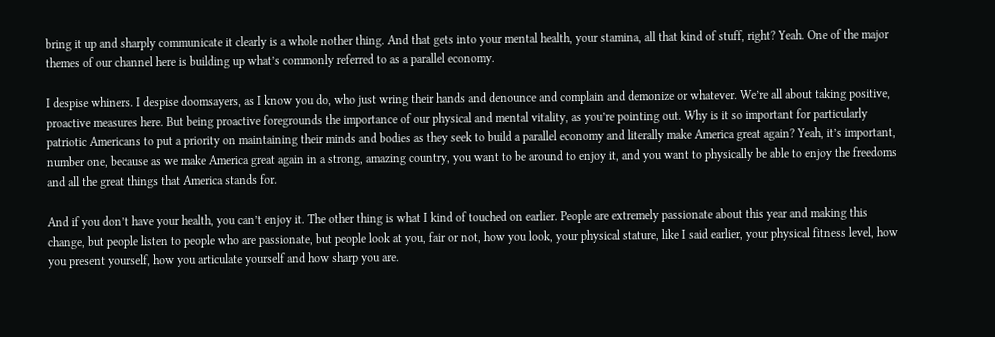bring it up and sharply communicate it clearly is a whole nother thing. And that gets into your mental health, your stamina, all that kind of stuff, right? Yeah. One of the major themes of our channel here is building up what’s commonly referred to as a parallel economy.

I despise whiners. I despise doomsayers, as I know you do, who just wring their hands and denounce and complain and demonize or whatever. We’re all about taking positive, proactive measures here. But being proactive foregrounds the importance of our physical and mental vitality, as you’re pointing out. Why is it so important for particularly patriotic Americans to put a priority on maintaining their minds and bodies as they seek to build a parallel economy and literally make America great again? Yeah, it’s important, number one, because as we make America great again in a strong, amazing country, you want to be around to enjoy it, and you want to physically be able to enjoy the freedoms and all the great things that America stands for.

And if you don’t have your health, you can’t enjoy it. The other thing is what I kind of touched on earlier. People are extremely passionate about this year and making this change, but people listen to people who are passionate, but people look at you, fair or not, how you look, your physical stature, like I said earlier, your physical fitness level, how you present yourself, how you articulate yourself and how sharp you are.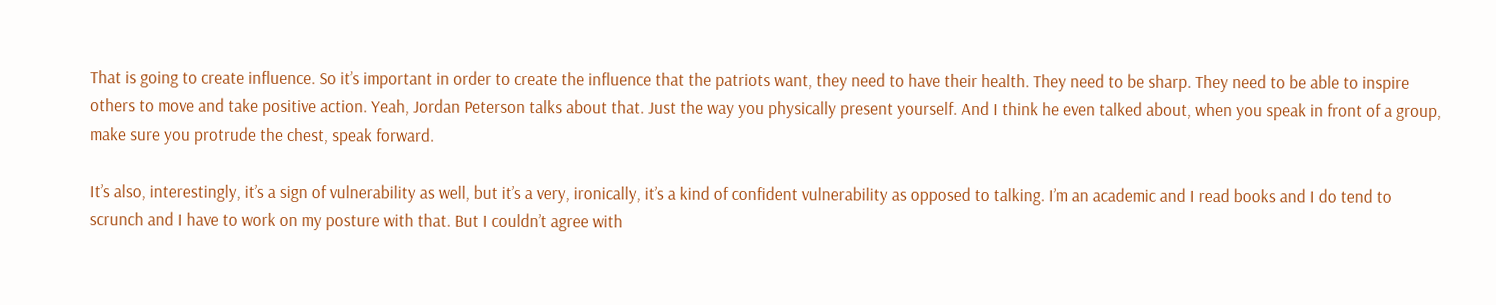That is going to create influence. So it’s important in order to create the influence that the patriots want, they need to have their health. They need to be sharp. They need to be able to inspire others to move and take positive action. Yeah, Jordan Peterson talks about that. Just the way you physically present yourself. And I think he even talked about, when you speak in front of a group, make sure you protrude the chest, speak forward.

It’s also, interestingly, it’s a sign of vulnerability as well, but it’s a very, ironically, it’s a kind of confident vulnerability as opposed to talking. I’m an academic and I read books and I do tend to scrunch and I have to work on my posture with that. But I couldn’t agree with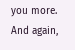you more. And again,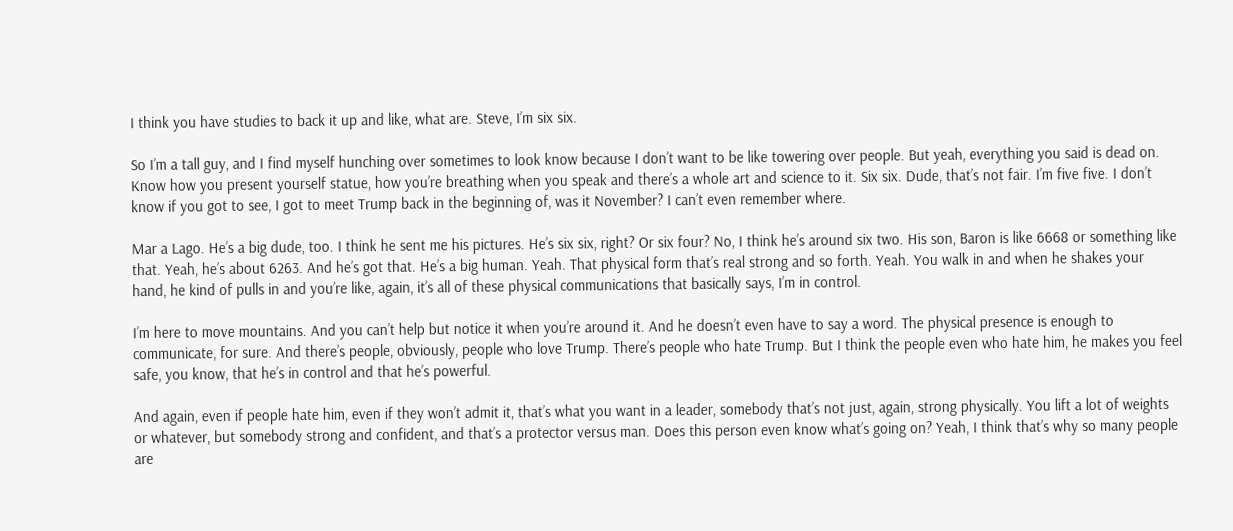I think you have studies to back it up and like, what are. Steve, I’m six six.

So I’m a tall guy, and I find myself hunching over sometimes to look know because I don’t want to be like towering over people. But yeah, everything you said is dead on. Know how you present yourself statue, how you’re breathing when you speak and there’s a whole art and science to it. Six six. Dude, that’s not fair. I’m five five. I don’t know if you got to see, I got to meet Trump back in the beginning of, was it November? I can’t even remember where.

Mar a Lago. He’s a big dude, too. I think he sent me his pictures. He’s six six, right? Or six four? No, I think he’s around six two. His son, Baron is like 6668 or something like that. Yeah, he’s about 6263. And he’s got that. He’s a big human. Yeah. That physical form that’s real strong and so forth. Yeah. You walk in and when he shakes your hand, he kind of pulls in and you’re like, again, it’s all of these physical communications that basically says, I’m in control.

I’m here to move mountains. And you can’t help but notice it when you’re around it. And he doesn’t even have to say a word. The physical presence is enough to communicate, for sure. And there’s people, obviously, people who love Trump. There’s people who hate Trump. But I think the people even who hate him, he makes you feel safe, you know, that he’s in control and that he’s powerful.

And again, even if people hate him, even if they won’t admit it, that’s what you want in a leader, somebody that’s not just, again, strong physically. You lift a lot of weights or whatever, but somebody strong and confident, and that’s a protector versus man. Does this person even know what’s going on? Yeah, I think that’s why so many people are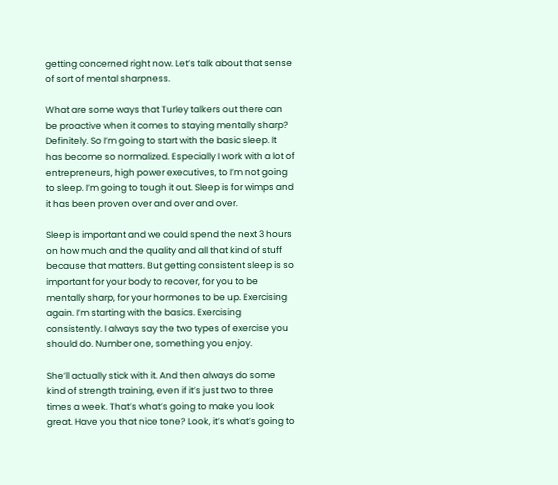getting concerned right now. Let’s talk about that sense of sort of mental sharpness.

What are some ways that Turley talkers out there can be proactive when it comes to staying mentally sharp? Definitely. So I’m going to start with the basic sleep. It has become so normalized. Especially I work with a lot of entrepreneurs, high power executives, to I’m not going to sleep. I’m going to tough it out. Sleep is for wimps and it has been proven over and over and over.

Sleep is important and we could spend the next 3 hours on how much and the quality and all that kind of stuff because that matters. But getting consistent sleep is so important for your body to recover, for you to be mentally sharp, for your hormones to be up. Exercising again. I’m starting with the basics. Exercising consistently. I always say the two types of exercise you should do. Number one, something you enjoy.

She’ll actually stick with it. And then always do some kind of strength training, even if it’s just two to three times a week. That’s what’s going to make you look great. Have you that nice tone? Look, it’s what’s going to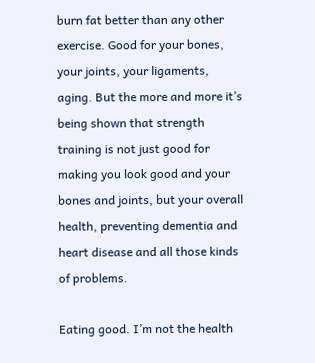burn fat better than any other exercise. Good for your bones, your joints, your ligaments, aging. But the more and more it’s being shown that strength training is not just good for making you look good and your bones and joints, but your overall health, preventing dementia and heart disease and all those kinds of problems.

Eating good. I’m not the health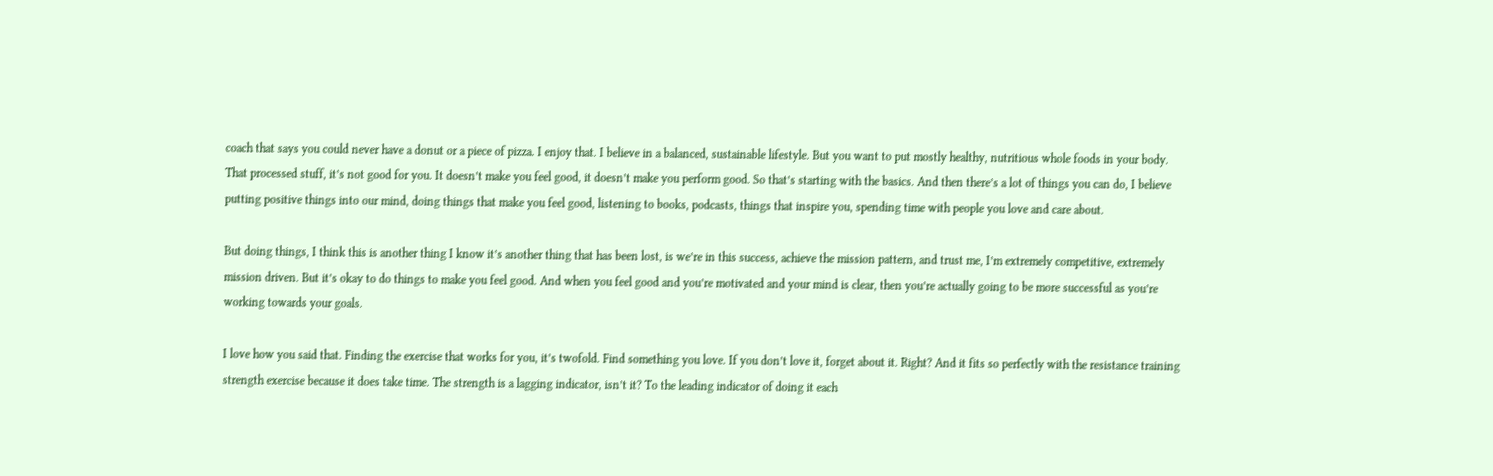coach that says you could never have a donut or a piece of pizza. I enjoy that. I believe in a balanced, sustainable lifestyle. But you want to put mostly healthy, nutritious whole foods in your body. That processed stuff, it’s not good for you. It doesn’t make you feel good, it doesn’t make you perform good. So that’s starting with the basics. And then there’s a lot of things you can do, I believe putting positive things into our mind, doing things that make you feel good, listening to books, podcasts, things that inspire you, spending time with people you love and care about.

But doing things, I think this is another thing I know it’s another thing that has been lost, is we’re in this success, achieve the mission pattern, and trust me, I’m extremely competitive, extremely mission driven. But it’s okay to do things to make you feel good. And when you feel good and you’re motivated and your mind is clear, then you’re actually going to be more successful as you’re working towards your goals.

I love how you said that. Finding the exercise that works for you, it’s twofold. Find something you love. If you don’t love it, forget about it. Right? And it fits so perfectly with the resistance training strength exercise because it does take time. The strength is a lagging indicator, isn’t it? To the leading indicator of doing it each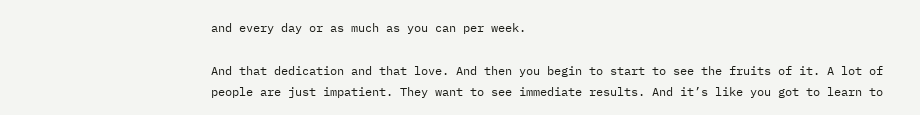and every day or as much as you can per week.

And that dedication and that love. And then you begin to start to see the fruits of it. A lot of people are just impatient. They want to see immediate results. And it’s like you got to learn to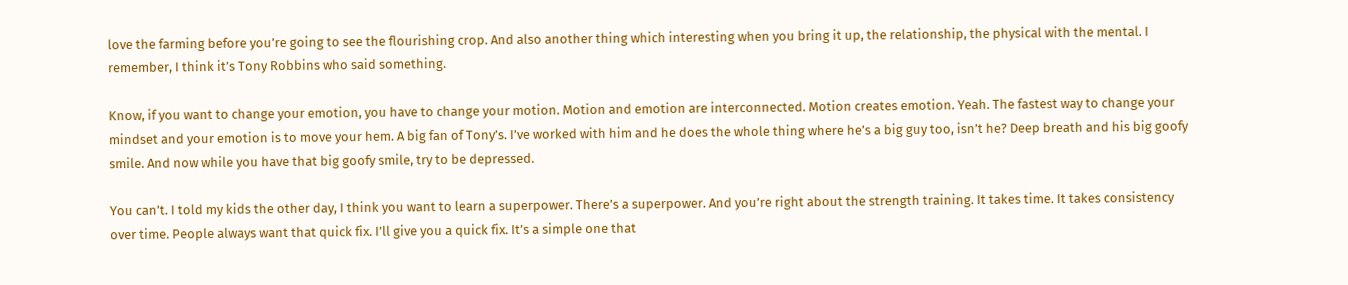love the farming before you’re going to see the flourishing crop. And also another thing which interesting when you bring it up, the relationship, the physical with the mental. I remember, I think it’s Tony Robbins who said something.

Know, if you want to change your emotion, you have to change your motion. Motion and emotion are interconnected. Motion creates emotion. Yeah. The fastest way to change your mindset and your emotion is to move your hem. A big fan of Tony’s. I’ve worked with him and he does the whole thing where he’s a big guy too, isn’t he? Deep breath and his big goofy smile. And now while you have that big goofy smile, try to be depressed.

You can’t. I told my kids the other day, I think you want to learn a superpower. There’s a superpower. And you’re right about the strength training. It takes time. It takes consistency over time. People always want that quick fix. I’ll give you a quick fix. It’s a simple one that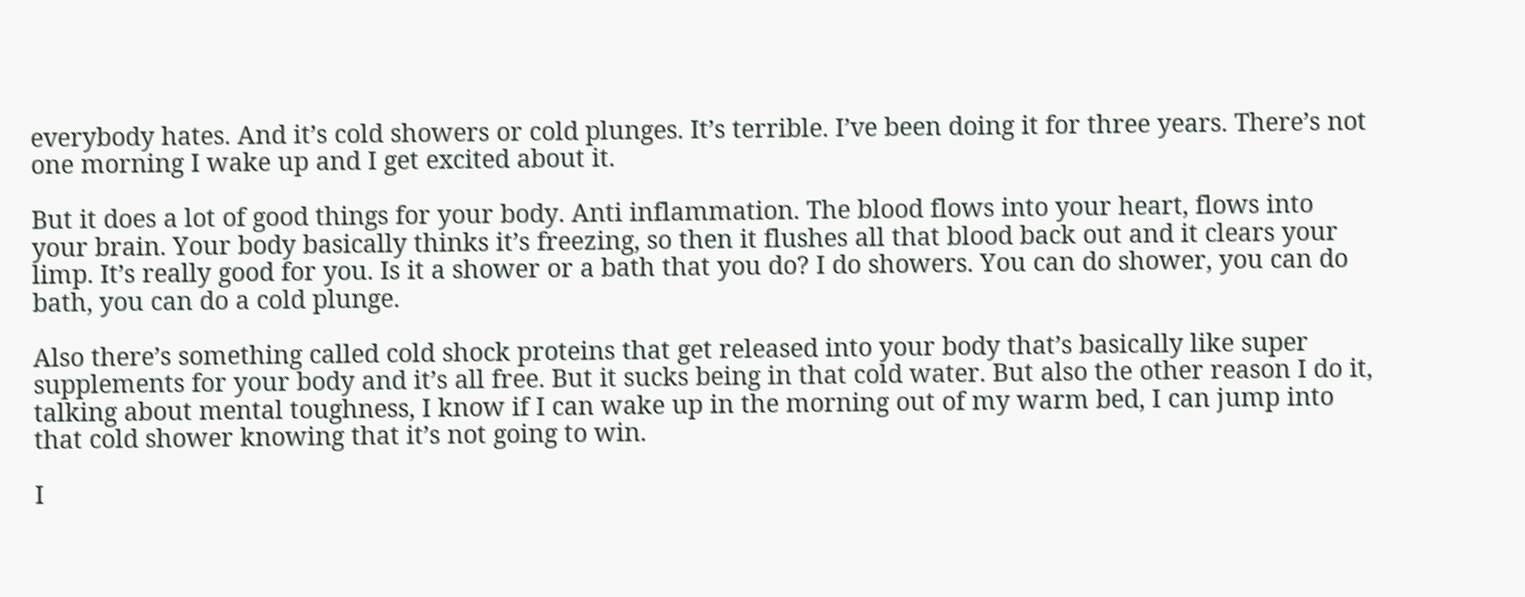everybody hates. And it’s cold showers or cold plunges. It’s terrible. I’ve been doing it for three years. There’s not one morning I wake up and I get excited about it.

But it does a lot of good things for your body. Anti inflammation. The blood flows into your heart, flows into your brain. Your body basically thinks it’s freezing, so then it flushes all that blood back out and it clears your limp. It’s really good for you. Is it a shower or a bath that you do? I do showers. You can do shower, you can do bath, you can do a cold plunge.

Also there’s something called cold shock proteins that get released into your body that’s basically like super supplements for your body and it’s all free. But it sucks being in that cold water. But also the other reason I do it, talking about mental toughness, I know if I can wake up in the morning out of my warm bed, I can jump into that cold shower knowing that it’s not going to win.

I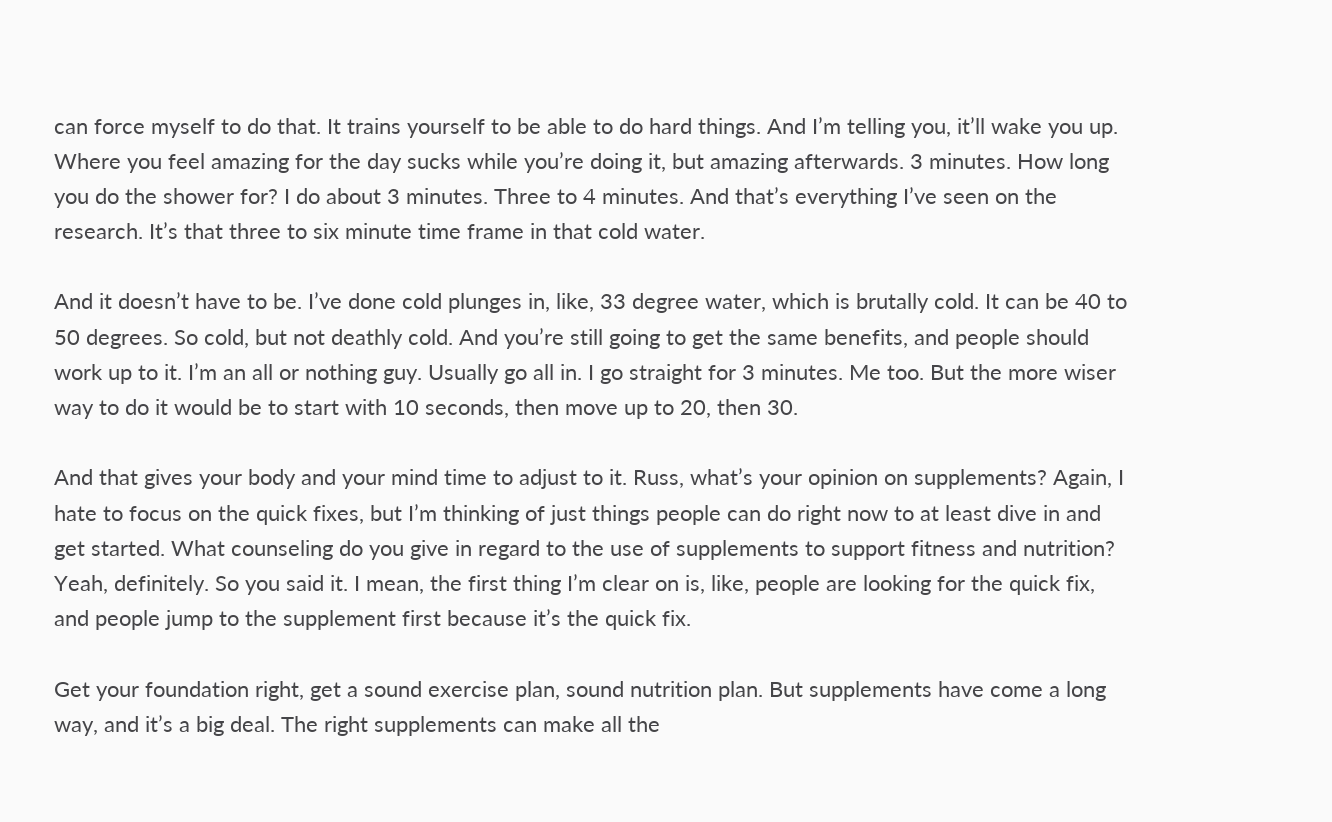can force myself to do that. It trains yourself to be able to do hard things. And I’m telling you, it’ll wake you up. Where you feel amazing for the day sucks while you’re doing it, but amazing afterwards. 3 minutes. How long you do the shower for? I do about 3 minutes. Three to 4 minutes. And that’s everything I’ve seen on the research. It’s that three to six minute time frame in that cold water.

And it doesn’t have to be. I’ve done cold plunges in, like, 33 degree water, which is brutally cold. It can be 40 to 50 degrees. So cold, but not deathly cold. And you’re still going to get the same benefits, and people should work up to it. I’m an all or nothing guy. Usually go all in. I go straight for 3 minutes. Me too. But the more wiser way to do it would be to start with 10 seconds, then move up to 20, then 30.

And that gives your body and your mind time to adjust to it. Russ, what’s your opinion on supplements? Again, I hate to focus on the quick fixes, but I’m thinking of just things people can do right now to at least dive in and get started. What counseling do you give in regard to the use of supplements to support fitness and nutrition? Yeah, definitely. So you said it. I mean, the first thing I’m clear on is, like, people are looking for the quick fix, and people jump to the supplement first because it’s the quick fix.

Get your foundation right, get a sound exercise plan, sound nutrition plan. But supplements have come a long way, and it’s a big deal. The right supplements can make all the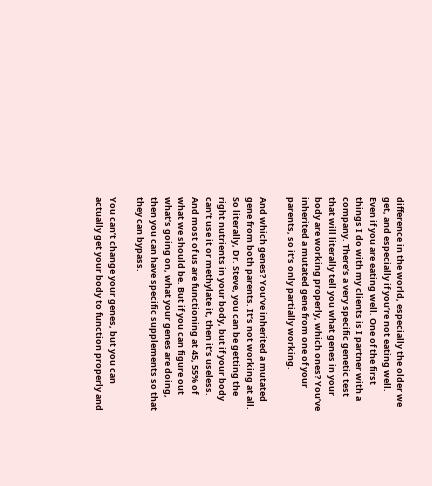difference in the world, especially the older we get, and especially if you’re not eating well. Even if you are eating well. One of the first things I do with my clients is I partner with a company. There’s a very specific genetic test that will literally tell you what genes in your body are working properly, which ones? You’ve inherited a mutated gene from one of your parents, so it’s only partially working.

And which genes? You’ve inherited a mutated gene from both parents. It’s not working at all. So literally, Dr. Steve, you can be getting the right nutrients in your body, but if your body can’t use it or methylate it, then it’s useless. And most of us are functioning at 45, 55% of what we should be. But if you can figure out what’s going on, what your genes are doing, then you can have specific supplements so that they can bypass.

You can’t change your genes, but you can actually get your body to function properly and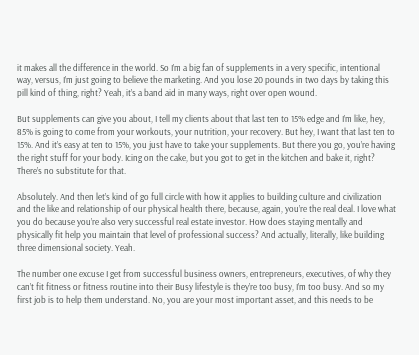it makes all the difference in the world. So I’m a big fan of supplements in a very specific, intentional way, versus, I’m just going to believe the marketing. And you lose 20 pounds in two days by taking this pill kind of thing, right? Yeah, it’s a band aid in many ways, right over open wound.

But supplements can give you about, I tell my clients about that last ten to 15% edge and I’m like, hey, 85% is going to come from your workouts, your nutrition, your recovery. But hey, I want that last ten to 15%. And it’s easy at ten to 15%, you just have to take your supplements. But there you go, you’re having the right stuff for your body. Icing on the cake, but you got to get in the kitchen and bake it, right? There’s no substitute for that.

Absolutely. And then let’s kind of go full circle with how it applies to building culture and civilization and the like and relationship of our physical health there, because, again, you’re the real deal. I love what you do because you’re also very successful real estate investor. How does staying mentally and physically fit help you maintain that level of professional success? And actually, literally, like building three dimensional society. Yeah.

The number one excuse I get from successful business owners, entrepreneurs, executives, of why they can’t fit fitness or fitness routine into their Busy lifestyle is they’re too busy, I’m too busy. And so my first job is to help them understand. No, you are your most important asset, and this needs to be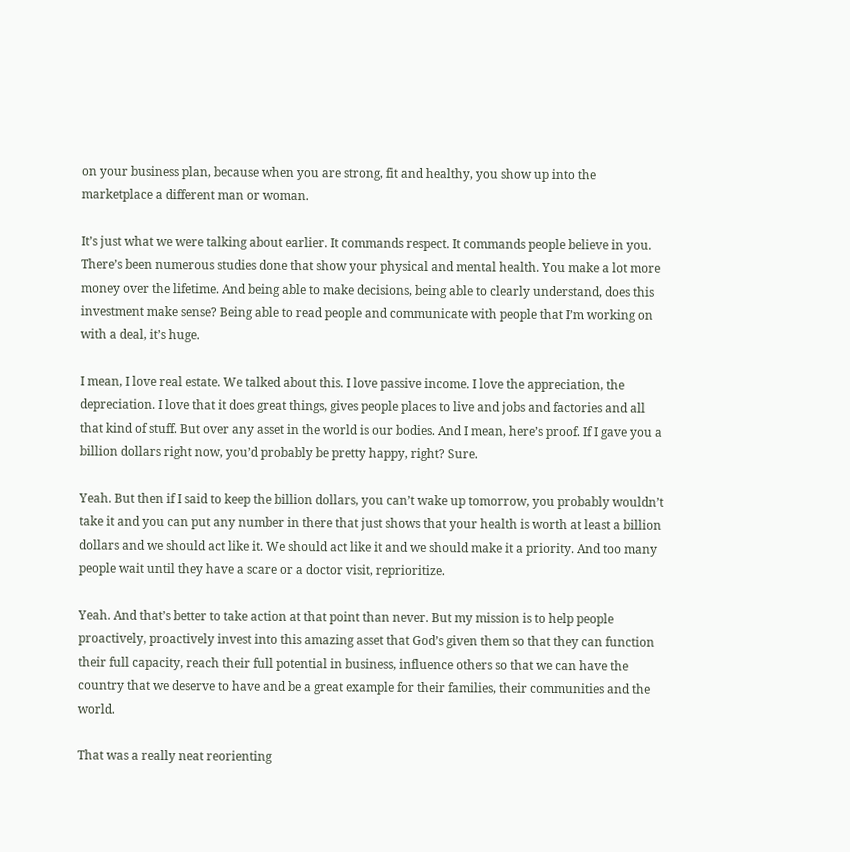on your business plan, because when you are strong, fit and healthy, you show up into the marketplace a different man or woman.

It’s just what we were talking about earlier. It commands respect. It commands people believe in you. There’s been numerous studies done that show your physical and mental health. You make a lot more money over the lifetime. And being able to make decisions, being able to clearly understand, does this investment make sense? Being able to read people and communicate with people that I’m working on with a deal, it’s huge.

I mean, I love real estate. We talked about this. I love passive income. I love the appreciation, the depreciation. I love that it does great things, gives people places to live and jobs and factories and all that kind of stuff. But over any asset in the world is our bodies. And I mean, here’s proof. If I gave you a billion dollars right now, you’d probably be pretty happy, right? Sure.

Yeah. But then if I said to keep the billion dollars, you can’t wake up tomorrow, you probably wouldn’t take it and you can put any number in there that just shows that your health is worth at least a billion dollars and we should act like it. We should act like it and we should make it a priority. And too many people wait until they have a scare or a doctor visit, reprioritize.

Yeah. And that’s better to take action at that point than never. But my mission is to help people proactively, proactively invest into this amazing asset that God’s given them so that they can function their full capacity, reach their full potential in business, influence others so that we can have the country that we deserve to have and be a great example for their families, their communities and the world.

That was a really neat reorienting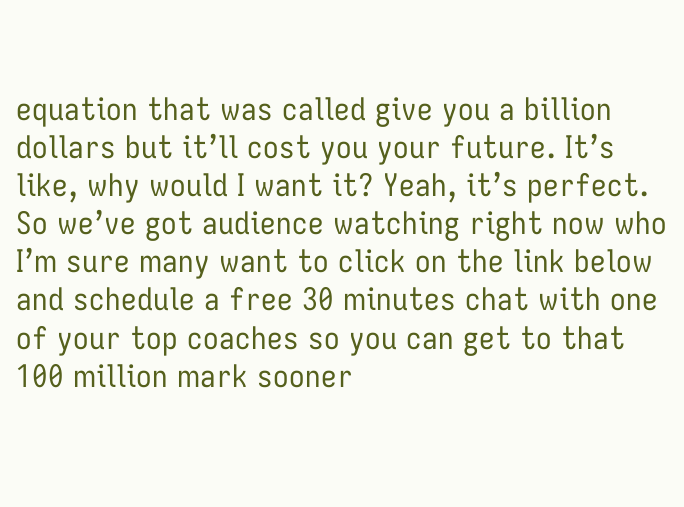equation that was called give you a billion dollars but it’ll cost you your future. It’s like, why would I want it? Yeah, it’s perfect. So we’ve got audience watching right now who I’m sure many want to click on the link below and schedule a free 30 minutes chat with one of your top coaches so you can get to that 100 million mark sooner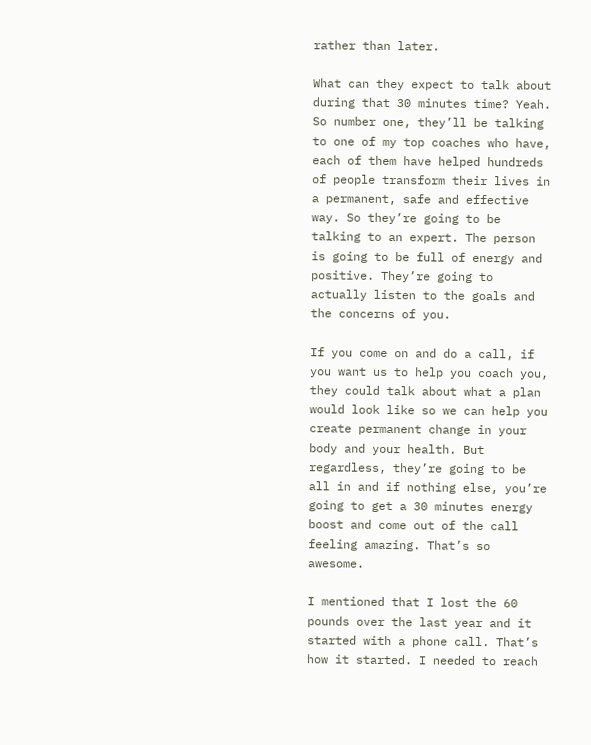rather than later.

What can they expect to talk about during that 30 minutes time? Yeah. So number one, they’ll be talking to one of my top coaches who have, each of them have helped hundreds of people transform their lives in a permanent, safe and effective way. So they’re going to be talking to an expert. The person is going to be full of energy and positive. They’re going to actually listen to the goals and the concerns of you.

If you come on and do a call, if you want us to help you coach you, they could talk about what a plan would look like so we can help you create permanent change in your body and your health. But regardless, they’re going to be all in and if nothing else, you’re going to get a 30 minutes energy boost and come out of the call feeling amazing. That’s so awesome.

I mentioned that I lost the 60 pounds over the last year and it started with a phone call. That’s how it started. I needed to reach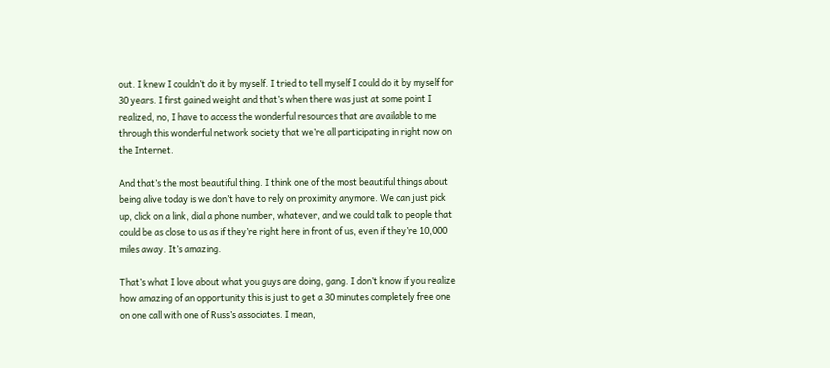out. I knew I couldn’t do it by myself. I tried to tell myself I could do it by myself for 30 years. I first gained weight and that’s when there was just at some point I realized, no, I have to access the wonderful resources that are available to me through this wonderful network society that we’re all participating in right now on the Internet.

And that’s the most beautiful thing. I think one of the most beautiful things about being alive today is we don’t have to rely on proximity anymore. We can just pick up, click on a link, dial a phone number, whatever, and we could talk to people that could be as close to us as if they’re right here in front of us, even if they’re 10,000 miles away. It’s amazing.

That’s what I love about what you guys are doing, gang. I don’t know if you realize how amazing of an opportunity this is just to get a 30 minutes completely free one on one call with one of Russ’s associates. I mean,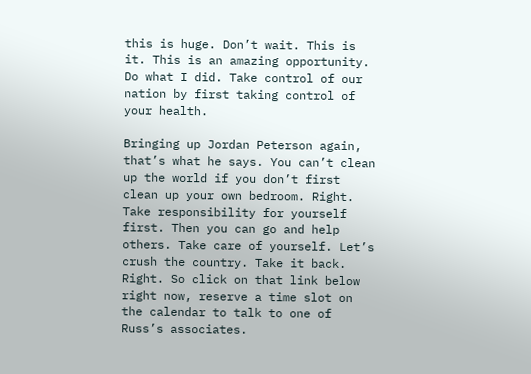this is huge. Don’t wait. This is it. This is an amazing opportunity. Do what I did. Take control of our nation by first taking control of your health.

Bringing up Jordan Peterson again, that’s what he says. You can’t clean up the world if you don’t first clean up your own bedroom. Right. Take responsibility for yourself first. Then you can go and help others. Take care of yourself. Let’s crush the country. Take it back. Right. So click on that link below right now, reserve a time slot on the calendar to talk to one of Russ’s associates.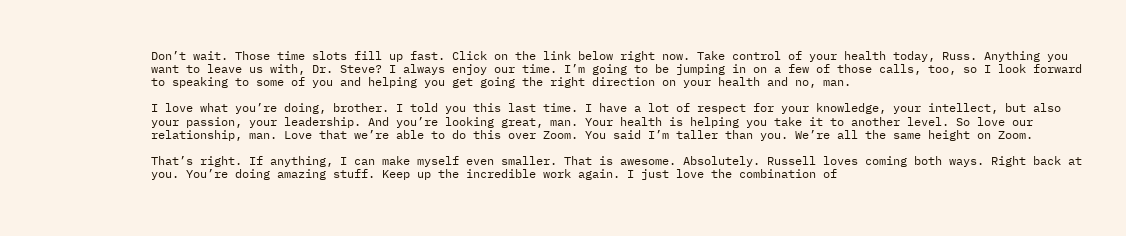Don’t wait. Those time slots fill up fast. Click on the link below right now. Take control of your health today, Russ. Anything you want to leave us with, Dr. Steve? I always enjoy our time. I’m going to be jumping in on a few of those calls, too, so I look forward to speaking to some of you and helping you get going the right direction on your health and no, man.

I love what you’re doing, brother. I told you this last time. I have a lot of respect for your knowledge, your intellect, but also your passion, your leadership. And you’re looking great, man. Your health is helping you take it to another level. So love our relationship, man. Love that we’re able to do this over Zoom. You said I’m taller than you. We’re all the same height on Zoom.

That’s right. If anything, I can make myself even smaller. That is awesome. Absolutely. Russell loves coming both ways. Right back at you. You’re doing amazing stuff. Keep up the incredible work again. I just love the combination of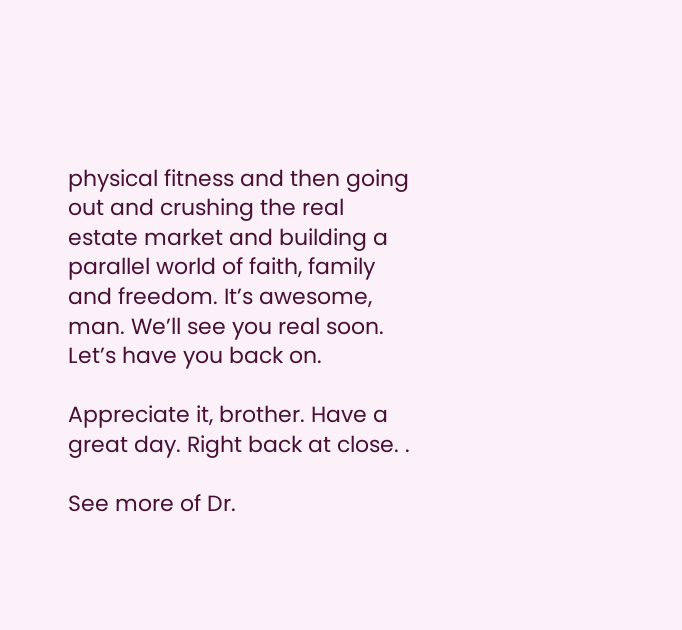physical fitness and then going out and crushing the real estate market and building a parallel world of faith, family and freedom. It’s awesome, man. We’ll see you real soon. Let’s have you back on.

Appreciate it, brother. Have a great day. Right back at close. .

See more of Dr.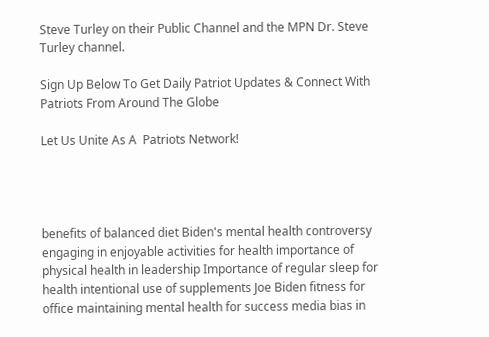Steve Turley on their Public Channel and the MPN Dr. Steve Turley channel.

Sign Up Below To Get Daily Patriot Updates & Connect With Patriots From Around The Globe

Let Us Unite As A  Patriots Network!




benefits of balanced diet Biden's mental health controversy engaging in enjoyable activities for health importance of physical health in leadership Importance of regular sleep for health intentional use of supplements Joe Biden fitness for office maintaining mental health for success media bias in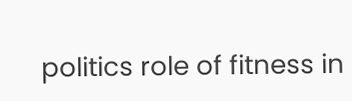politics role of fitness in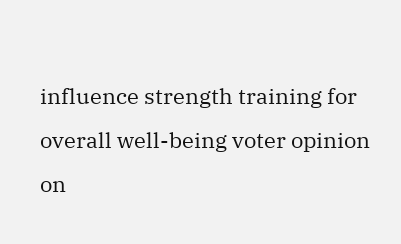influence strength training for overall well-being voter opinion on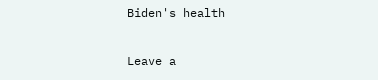Biden's health

Leave a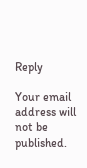Reply

Your email address will not be published.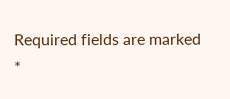Required fields are marked *